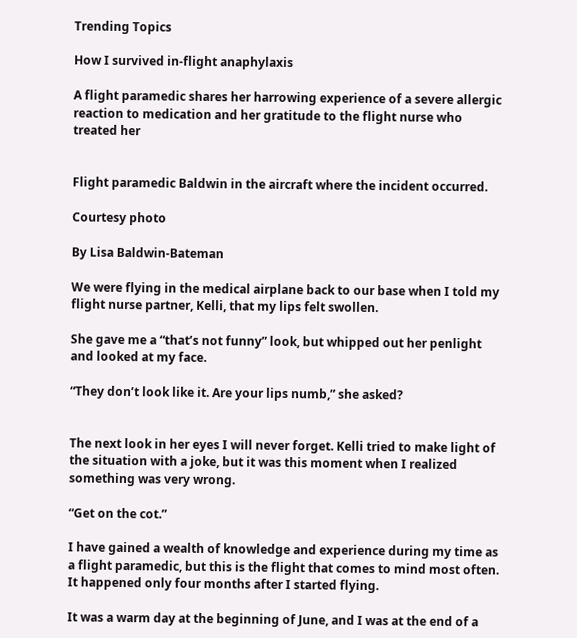Trending Topics

How I survived in-flight anaphylaxis

A flight paramedic shares her harrowing experience of a severe allergic reaction to medication and her gratitude to the flight nurse who treated her


Flight paramedic Baldwin in the aircraft where the incident occurred.

Courtesy photo

By Lisa Baldwin-Bateman

We were flying in the medical airplane back to our base when I told my flight nurse partner, Kelli, that my lips felt swollen.

She gave me a “that’s not funny” look, but whipped out her penlight and looked at my face.

“They don’t look like it. Are your lips numb,” she asked?


The next look in her eyes I will never forget. Kelli tried to make light of the situation with a joke, but it was this moment when I realized something was very wrong.

“Get on the cot.”

I have gained a wealth of knowledge and experience during my time as a flight paramedic, but this is the flight that comes to mind most often. It happened only four months after I started flying.

It was a warm day at the beginning of June, and I was at the end of a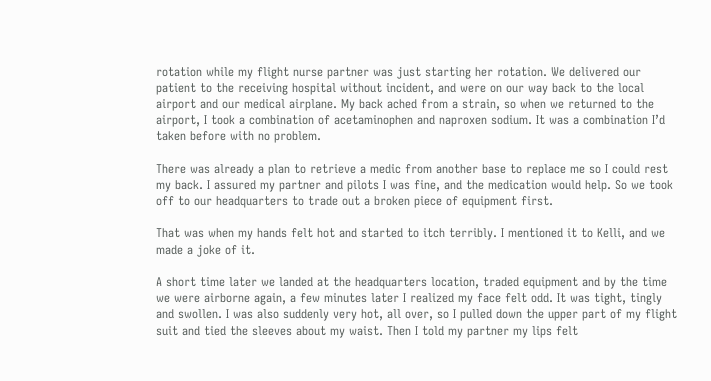rotation while my flight nurse partner was just starting her rotation. We delivered our patient to the receiving hospital without incident, and were on our way back to the local airport and our medical airplane. My back ached from a strain, so when we returned to the airport, I took a combination of acetaminophen and naproxen sodium. It was a combination I’d taken before with no problem.

There was already a plan to retrieve a medic from another base to replace me so I could rest my back. I assured my partner and pilots I was fine, and the medication would help. So we took off to our headquarters to trade out a broken piece of equipment first.

That was when my hands felt hot and started to itch terribly. I mentioned it to Kelli, and we made a joke of it.

A short time later we landed at the headquarters location, traded equipment and by the time we were airborne again, a few minutes later I realized my face felt odd. It was tight, tingly and swollen. I was also suddenly very hot, all over, so I pulled down the upper part of my flight suit and tied the sleeves about my waist. Then I told my partner my lips felt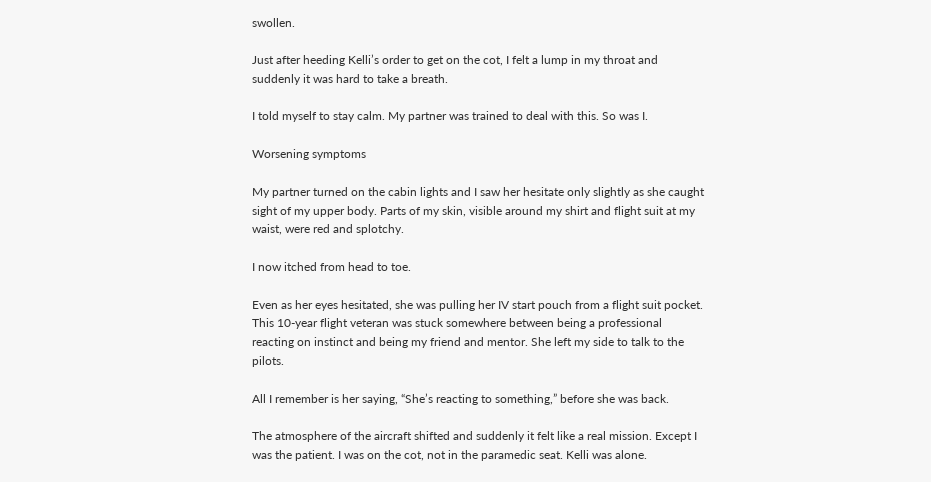swollen.

Just after heeding Kelli’s order to get on the cot, I felt a lump in my throat and suddenly it was hard to take a breath.

I told myself to stay calm. My partner was trained to deal with this. So was I.

Worsening symptoms

My partner turned on the cabin lights and I saw her hesitate only slightly as she caught sight of my upper body. Parts of my skin, visible around my shirt and flight suit at my waist, were red and splotchy.

I now itched from head to toe.

Even as her eyes hesitated, she was pulling her IV start pouch from a flight suit pocket. This 10-year flight veteran was stuck somewhere between being a professional reacting on instinct and being my friend and mentor. She left my side to talk to the pilots.

All I remember is her saying, “She’s reacting to something,” before she was back.

The atmosphere of the aircraft shifted and suddenly it felt like a real mission. Except I was the patient. I was on the cot, not in the paramedic seat. Kelli was alone.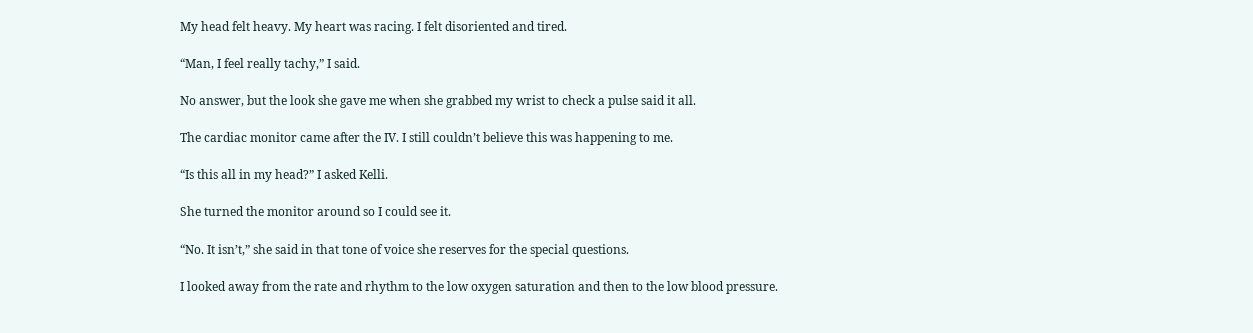My head felt heavy. My heart was racing. I felt disoriented and tired.

“Man, I feel really tachy,” I said.

No answer, but the look she gave me when she grabbed my wrist to check a pulse said it all.

The cardiac monitor came after the IV. I still couldn’t believe this was happening to me.

“Is this all in my head?” I asked Kelli.

She turned the monitor around so I could see it.

“No. It isn’t,” she said in that tone of voice she reserves for the special questions.

I looked away from the rate and rhythm to the low oxygen saturation and then to the low blood pressure.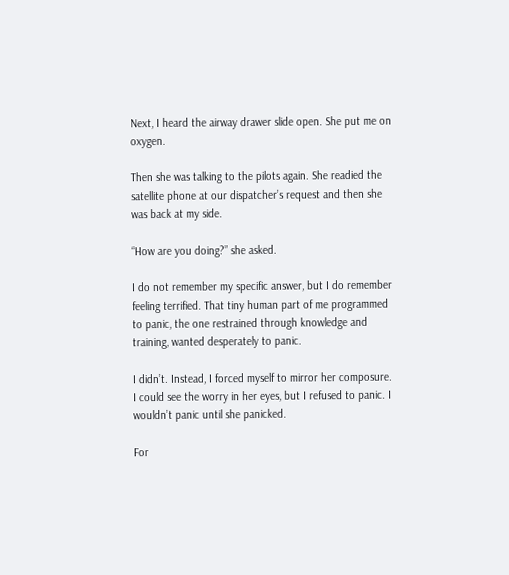Next, I heard the airway drawer slide open. She put me on oxygen.

Then she was talking to the pilots again. She readied the satellite phone at our dispatcher’s request and then she was back at my side.

“How are you doing?” she asked.

I do not remember my specific answer, but I do remember feeling terrified. That tiny human part of me programmed to panic, the one restrained through knowledge and training, wanted desperately to panic.

I didn’t. Instead, I forced myself to mirror her composure. I could see the worry in her eyes, but I refused to panic. I wouldn’t panic until she panicked.

For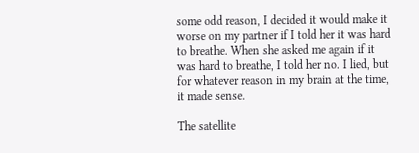some odd reason, I decided it would make it worse on my partner if I told her it was hard to breathe. When she asked me again if it was hard to breathe, I told her no. I lied, but for whatever reason in my brain at the time, it made sense.

The satellite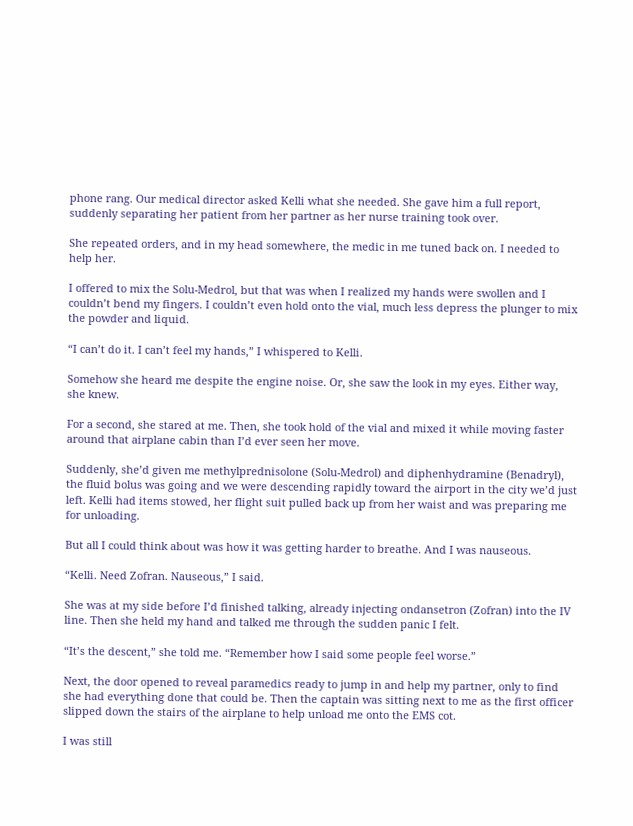phone rang. Our medical director asked Kelli what she needed. She gave him a full report, suddenly separating her patient from her partner as her nurse training took over.

She repeated orders, and in my head somewhere, the medic in me tuned back on. I needed to help her.

I offered to mix the Solu-Medrol, but that was when I realized my hands were swollen and I couldn’t bend my fingers. I couldn’t even hold onto the vial, much less depress the plunger to mix the powder and liquid.

“I can’t do it. I can’t feel my hands,” I whispered to Kelli.

Somehow she heard me despite the engine noise. Or, she saw the look in my eyes. Either way, she knew.

For a second, she stared at me. Then, she took hold of the vial and mixed it while moving faster around that airplane cabin than I’d ever seen her move.

Suddenly, she’d given me methylprednisolone (Solu-Medrol) and diphenhydramine (Benadryl), the fluid bolus was going and we were descending rapidly toward the airport in the city we’d just left. Kelli had items stowed, her flight suit pulled back up from her waist and was preparing me for unloading.

But all I could think about was how it was getting harder to breathe. And I was nauseous.

“Kelli. Need Zofran. Nauseous,” I said.

She was at my side before I’d finished talking, already injecting ondansetron (Zofran) into the IV line. Then she held my hand and talked me through the sudden panic I felt.

“It’s the descent,” she told me. “Remember how I said some people feel worse.”

Next, the door opened to reveal paramedics ready to jump in and help my partner, only to find she had everything done that could be. Then the captain was sitting next to me as the first officer slipped down the stairs of the airplane to help unload me onto the EMS cot.

I was still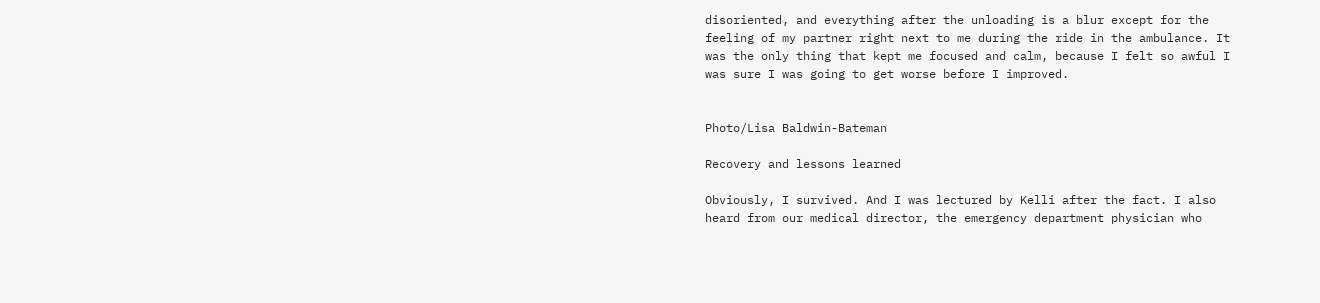disoriented, and everything after the unloading is a blur except for the feeling of my partner right next to me during the ride in the ambulance. It was the only thing that kept me focused and calm, because I felt so awful I was sure I was going to get worse before I improved.


Photo/Lisa Baldwin-Bateman

Recovery and lessons learned

Obviously, I survived. And I was lectured by Kelli after the fact. I also heard from our medical director, the emergency department physician who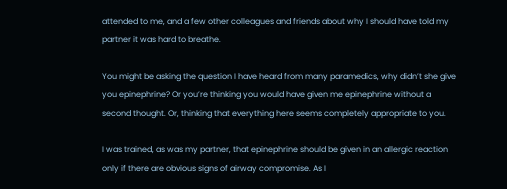attended to me, and a few other colleagues and friends about why I should have told my partner it was hard to breathe.

You might be asking the question I have heard from many paramedics, why didn’t she give you epinephrine? Or you’re thinking you would have given me epinephrine without a second thought. Or, thinking that everything here seems completely appropriate to you.

I was trained, as was my partner, that epinephrine should be given in an allergic reaction only if there are obvious signs of airway compromise. As I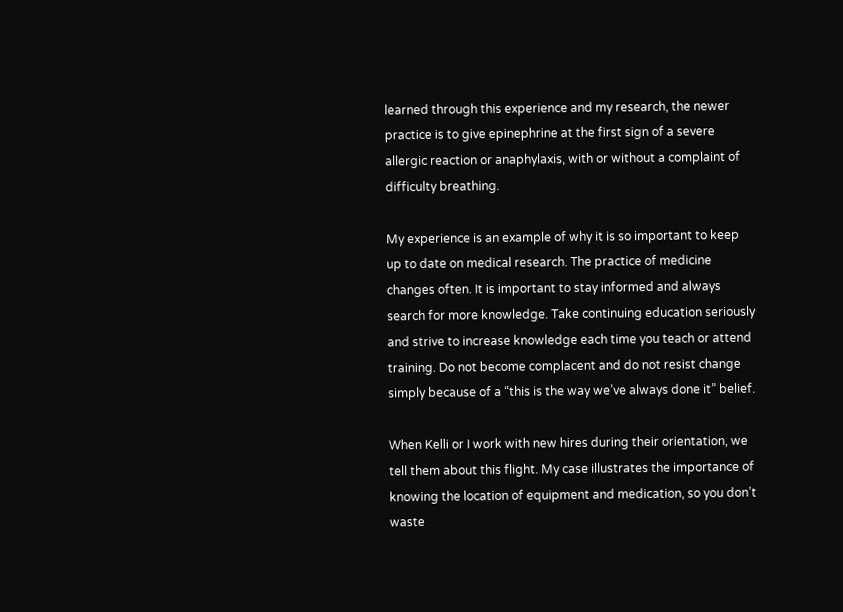learned through this experience and my research, the newer practice is to give epinephrine at the first sign of a severe allergic reaction or anaphylaxis, with or without a complaint of difficulty breathing.

My experience is an example of why it is so important to keep up to date on medical research. The practice of medicine changes often. It is important to stay informed and always search for more knowledge. Take continuing education seriously and strive to increase knowledge each time you teach or attend training. Do not become complacent and do not resist change simply because of a “this is the way we’ve always done it” belief.

When Kelli or I work with new hires during their orientation, we tell them about this flight. My case illustrates the importance of knowing the location of equipment and medication, so you don’t waste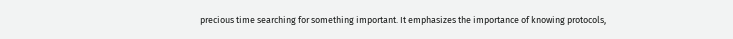precious time searching for something important. It emphasizes the importance of knowing protocols,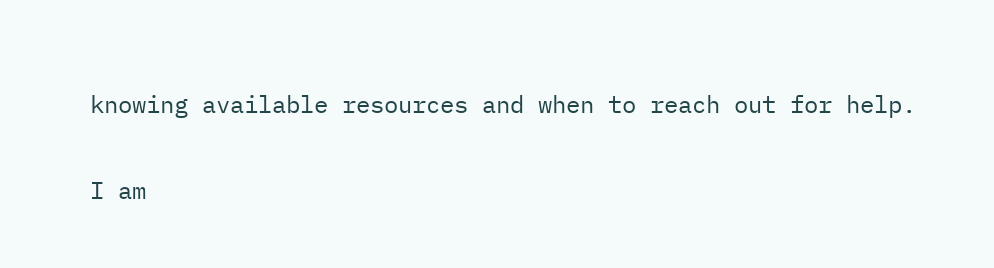knowing available resources and when to reach out for help.

I am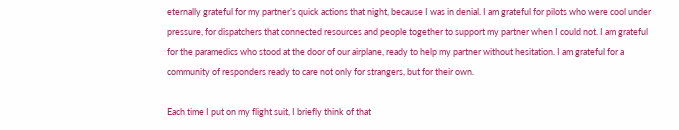eternally grateful for my partner’s quick actions that night, because I was in denial. I am grateful for pilots who were cool under pressure, for dispatchers that connected resources and people together to support my partner when I could not. I am grateful for the paramedics who stood at the door of our airplane, ready to help my partner without hesitation. I am grateful for a community of responders ready to care not only for strangers, but for their own.

Each time I put on my flight suit, I briefly think of that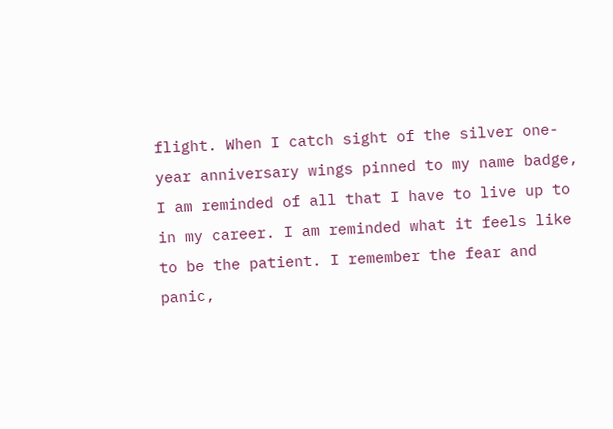flight. When I catch sight of the silver one-year anniversary wings pinned to my name badge, I am reminded of all that I have to live up to in my career. I am reminded what it feels like to be the patient. I remember the fear and panic,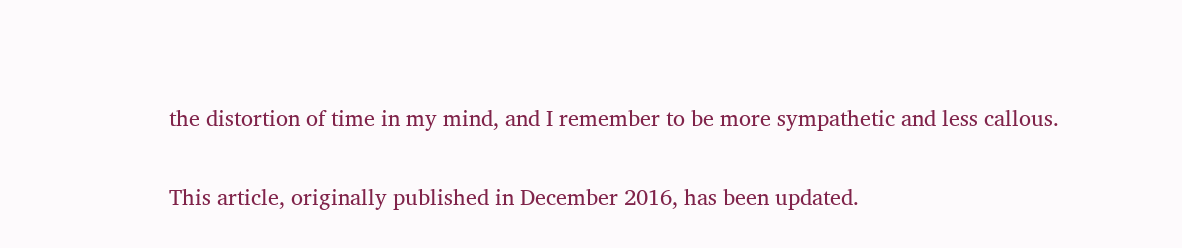the distortion of time in my mind, and I remember to be more sympathetic and less callous.

This article, originally published in December 2016, has been updated.